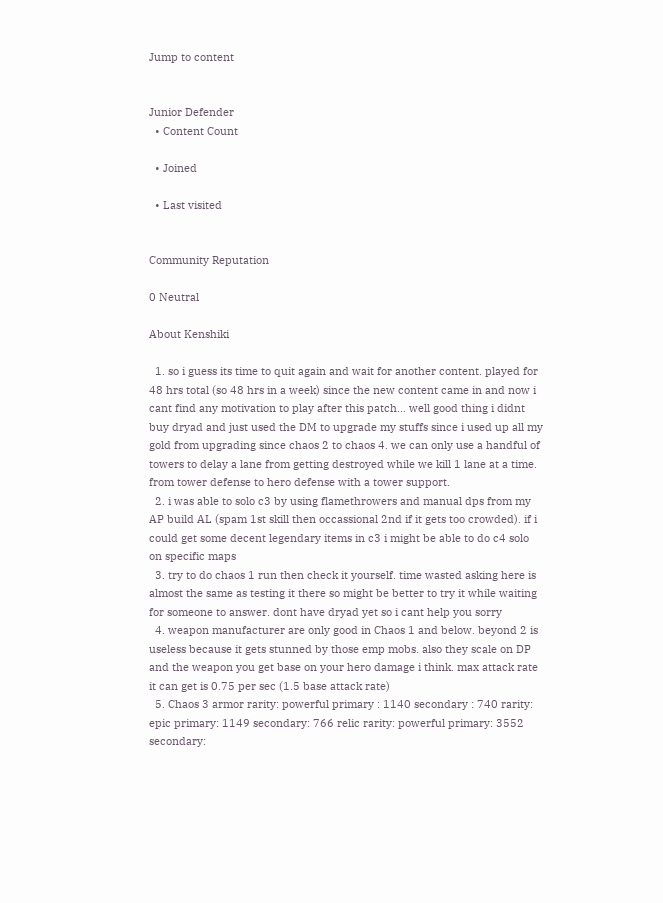Jump to content


Junior Defender
  • Content Count

  • Joined

  • Last visited


Community Reputation

0 Neutral

About Kenshiki

  1. so i guess its time to quit again and wait for another content. played for 48 hrs total (so 48 hrs in a week) since the new content came in and now i cant find any motivation to play after this patch... well good thing i didnt buy dryad and just used the DM to upgrade my stuffs since i used up all my gold from upgrading since chaos 2 to chaos 4. we can only use a handful of towers to delay a lane from getting destroyed while we kill 1 lane at a time. from tower defense to hero defense with a tower support.
  2. i was able to solo c3 by using flamethrowers and manual dps from my AP build AL (spam 1st skill then occassional 2nd if it gets too crowded). if i could get some decent legendary items in c3 i might be able to do c4 solo on specific maps
  3. try to do chaos 1 run then check it yourself. time wasted asking here is almost the same as testing it there so might be better to try it while waiting for someone to answer. dont have dryad yet so i cant help you sorry
  4. weapon manufacturer are only good in Chaos 1 and below. beyond 2 is useless because it gets stunned by those emp mobs. also they scale on DP and the weapon you get base on your hero damage i think. max attack rate it can get is 0.75 per sec (1.5 base attack rate)
  5. Chaos 3 armor rarity: powerful primary : 1140 secondary : 740 rarity: epic primary: 1149 secondary: 766 relic rarity: powerful primary: 3552 secondary: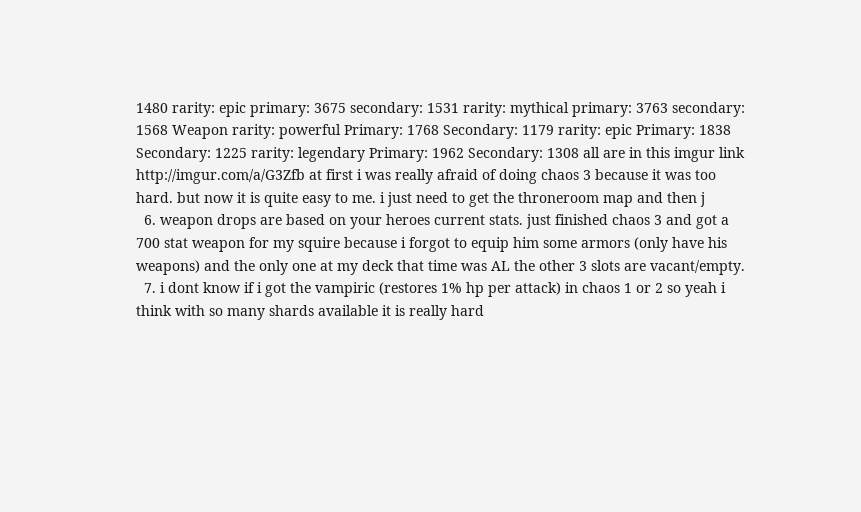1480 rarity: epic primary: 3675 secondary: 1531 rarity: mythical primary: 3763 secondary: 1568 Weapon rarity: powerful Primary: 1768 Secondary: 1179 rarity: epic Primary: 1838 Secondary: 1225 rarity: legendary Primary: 1962 Secondary: 1308 all are in this imgur link http://imgur.com/a/G3Zfb at first i was really afraid of doing chaos 3 because it was too hard. but now it is quite easy to me. i just need to get the throneroom map and then j
  6. weapon drops are based on your heroes current stats. just finished chaos 3 and got a 700 stat weapon for my squire because i forgot to equip him some armors (only have his weapons) and the only one at my deck that time was AL the other 3 slots are vacant/empty.
  7. i dont know if i got the vampiric (restores 1% hp per attack) in chaos 1 or 2 so yeah i think with so many shards available it is really hard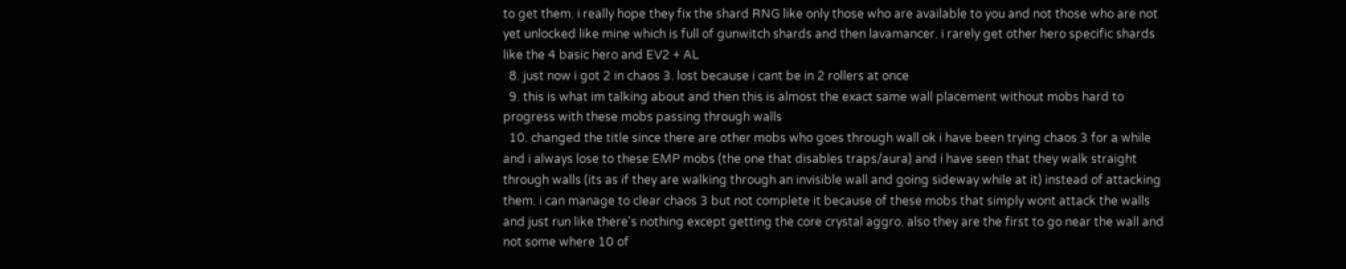to get them. i really hope they fix the shard RNG like only those who are available to you and not those who are not yet unlocked like mine which is full of gunwitch shards and then lavamancer. i rarely get other hero specific shards like the 4 basic hero and EV2 + AL
  8. just now i got 2 in chaos 3. lost because i cant be in 2 rollers at once
  9. this is what im talking about and then this is almost the exact same wall placement without mobs hard to progress with these mobs passing through walls
  10. changed the title since there are other mobs who goes through wall ok i have been trying chaos 3 for a while and i always lose to these EMP mobs (the one that disables traps/aura) and i have seen that they walk straight through walls (its as if they are walking through an invisible wall and going sideway while at it) instead of attacking them. i can manage to clear chaos 3 but not complete it because of these mobs that simply wont attack the walls and just run like there's nothing except getting the core crystal aggro. also they are the first to go near the wall and not some where 10 of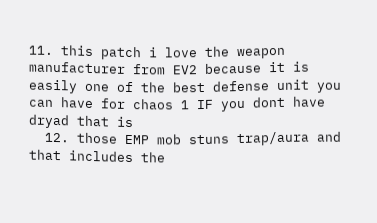11. this patch i love the weapon manufacturer from EV2 because it is easily one of the best defense unit you can have for chaos 1 IF you dont have dryad that is
  12. those EMP mob stuns trap/aura and that includes the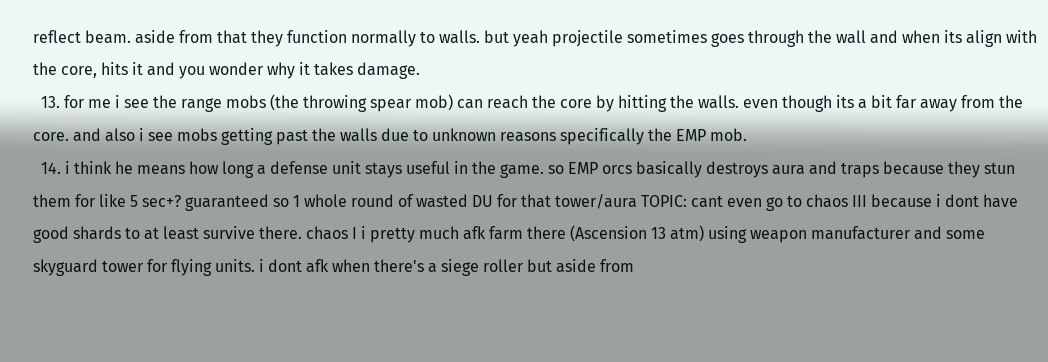reflect beam. aside from that they function normally to walls. but yeah projectile sometimes goes through the wall and when its align with the core, hits it and you wonder why it takes damage.
  13. for me i see the range mobs (the throwing spear mob) can reach the core by hitting the walls. even though its a bit far away from the core. and also i see mobs getting past the walls due to unknown reasons specifically the EMP mob.
  14. i think he means how long a defense unit stays useful in the game. so EMP orcs basically destroys aura and traps because they stun them for like 5 sec+? guaranteed so 1 whole round of wasted DU for that tower/aura TOPIC: cant even go to chaos III because i dont have good shards to at least survive there. chaos I i pretty much afk farm there (Ascension 13 atm) using weapon manufacturer and some skyguard tower for flying units. i dont afk when there's a siege roller but aside from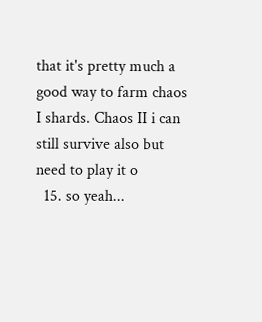that it's pretty much a good way to farm chaos I shards. Chaos II i can still survive also but need to play it o
  15. so yeah...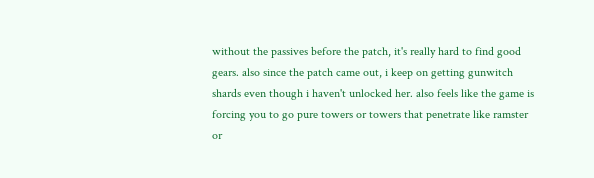without the passives before the patch, it's really hard to find good gears. also since the patch came out, i keep on getting gunwitch shards even though i haven't unlocked her. also feels like the game is forcing you to go pure towers or towers that penetrate like ramster or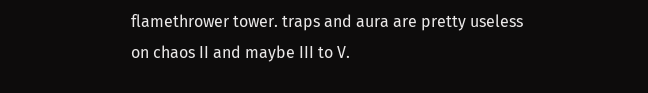flamethrower tower. traps and aura are pretty useless on chaos II and maybe III to V.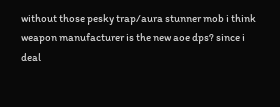without those pesky trap/aura stunner mob i think weapon manufacturer is the new aoe dps? since i deal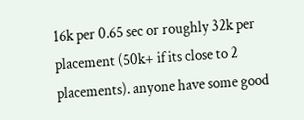16k per 0.65 sec or roughly 32k per placement (50k+ if its close to 2 placements). anyone have some good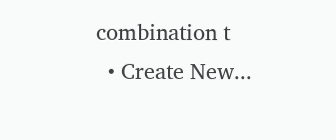combination t
  • Create New...